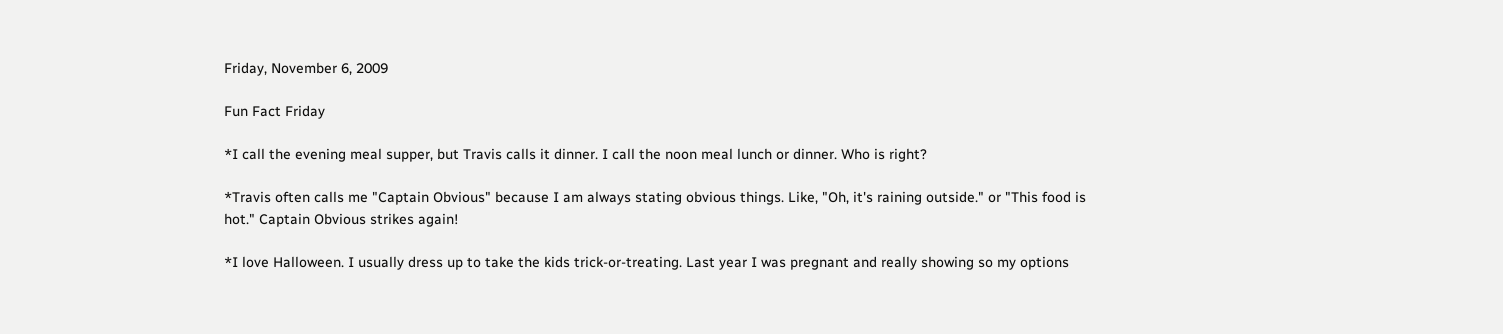Friday, November 6, 2009

Fun Fact Friday

*I call the evening meal supper, but Travis calls it dinner. I call the noon meal lunch or dinner. Who is right?

*Travis often calls me "Captain Obvious" because I am always stating obvious things. Like, "Oh, it's raining outside." or "This food is hot." Captain Obvious strikes again!

*I love Halloween. I usually dress up to take the kids trick-or-treating. Last year I was pregnant and really showing so my options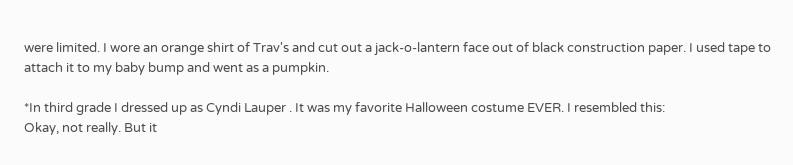were limited. I wore an orange shirt of Trav's and cut out a jack-o-lantern face out of black construction paper. I used tape to attach it to my baby bump and went as a pumpkin.

*In third grade I dressed up as Cyndi Lauper . It was my favorite Halloween costume EVER. I resembled this:
Okay, not really. But it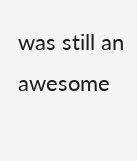was still an awesome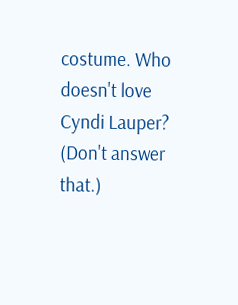costume. Who doesn't love Cyndi Lauper? (Don't answer that.)